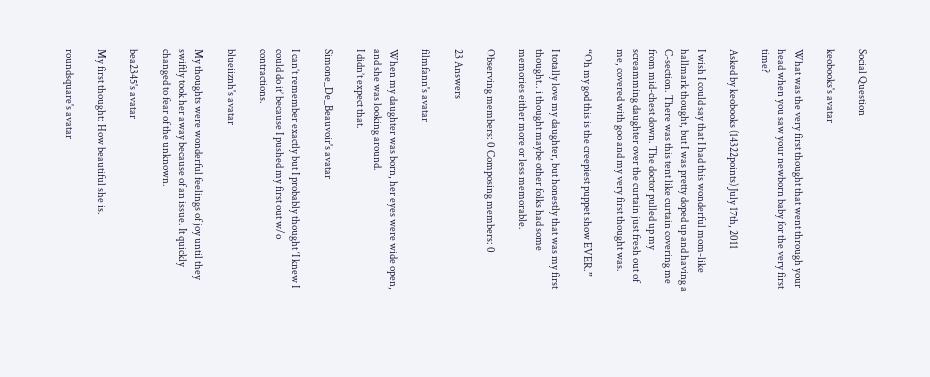Social Question

keobooks's avatar

What was the very first thought that went through your head when you saw your newborn baby for the very first time?

Asked by keobooks (14322points) July 17th, 2011

I wish I could say that I had this wonderful mom-like hallmark thought, but I was pretty doped up and having a C-section. There was this tent like curtain covering me from mid-chest down. The doctor pulled up my screamming daughter over the curtain just fresh out of me, covered with goo and my very first thought was.

“Oh my god this is the creepiest puppet show EVER.”

I totally love my daughter, but honestly that was my first thought.. i thought maybe other folks had some memories either more or less memorable.

Observing members: 0 Composing members: 0

23 Answers

filmfann's avatar

When my daughter was born, her eyes were wide open, and she was looking around.
I didn’t expect that.

Simone_De_Beauvoir's avatar

I can’t remember exactly but I probably thought ‘I knew I could do it’ because I pushed my first out w/o contractions.

blueiiznh's avatar

My thoughts were wonderful feelings of joy until they swiftly took her away because of an issue. It quickly changed to fear of the unknown.

bea2345's avatar

My first thought: How beautiful she is.

roundsquare's avatar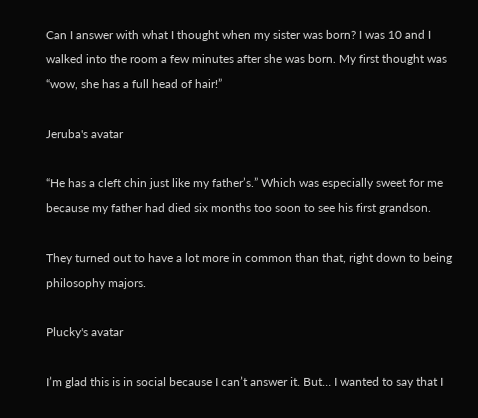Can I answer with what I thought when my sister was born? I was 10 and I walked into the room a few minutes after she was born. My first thought was “wow, she has a full head of hair!”

Jeruba's avatar

“He has a cleft chin just like my father’s.” Which was especially sweet for me because my father had died six months too soon to see his first grandson.

They turned out to have a lot more in common than that, right down to being philosophy majors.

Plucky's avatar

I’m glad this is in social because I can’t answer it. But… I wanted to say that I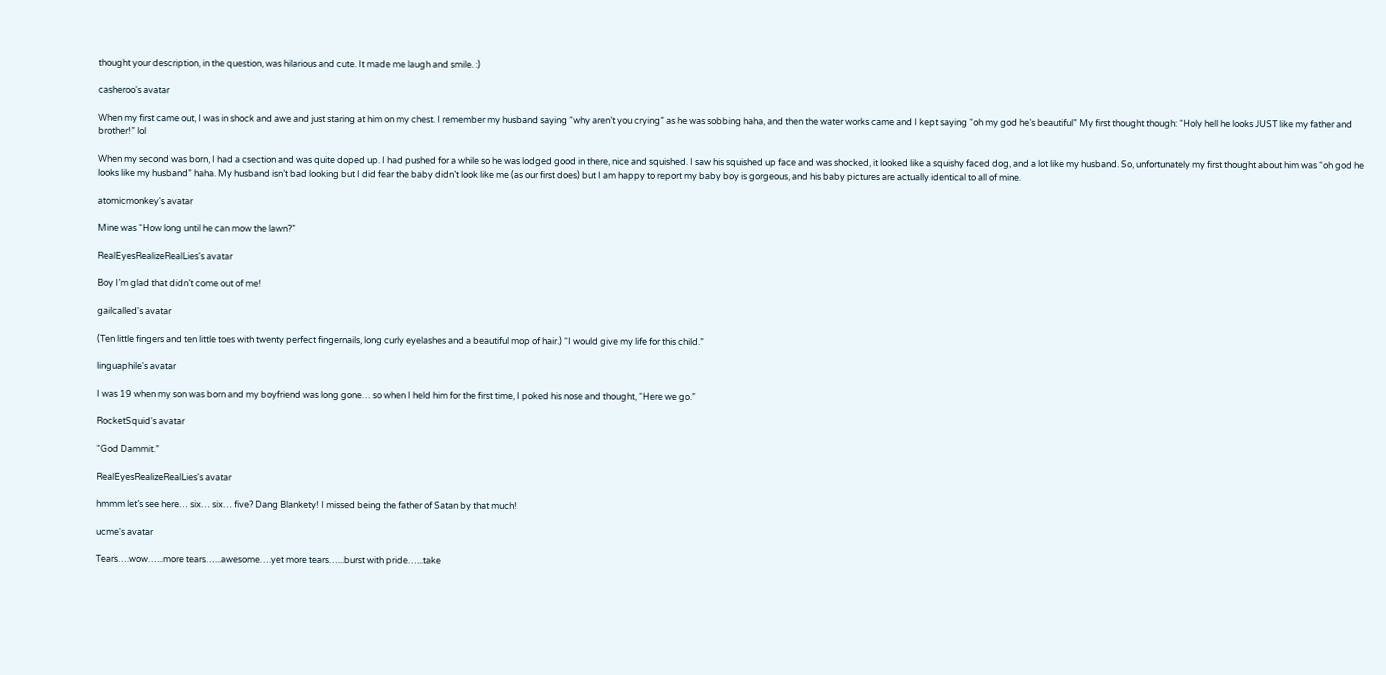thought your description, in the question, was hilarious and cute. It made me laugh and smile. :)

casheroo's avatar

When my first came out, I was in shock and awe and just staring at him on my chest. I remember my husband saying “why aren’t you crying” as he was sobbing haha, and then the water works came and I kept saying “oh my god he’s beautiful” My first thought though: “Holy hell he looks JUST like my father and brother!” lol

When my second was born, I had a csection and was quite doped up. I had pushed for a while so he was lodged good in there, nice and squished. I saw his squished up face and was shocked, it looked like a squishy faced dog, and a lot like my husband. So, unfortunately my first thought about him was “oh god he looks like my husband” haha. My husband isn’t bad looking but I did fear the baby didn’t look like me (as our first does) but I am happy to report my baby boy is gorgeous, and his baby pictures are actually identical to all of mine.

atomicmonkey's avatar

Mine was “How long until he can mow the lawn?”

RealEyesRealizeRealLies's avatar

Boy I’m glad that didn’t come out of me!

gailcalled's avatar

(Ten little fingers and ten little toes with twenty perfect fingernails, long curly eyelashes and a beautiful mop of hair.) “I would give my life for this child.”

linguaphile's avatar

I was 19 when my son was born and my boyfriend was long gone… so when I held him for the first time, I poked his nose and thought, “Here we go.”

RocketSquid's avatar

“God Dammit.”

RealEyesRealizeRealLies's avatar

hmmm let’s see here… six… six… five? Dang Blankety! I missed being the father of Satan by that much!

ucme's avatar

Tears….wow…...more tears…...awesome….yet more tears…...burst with pride…...take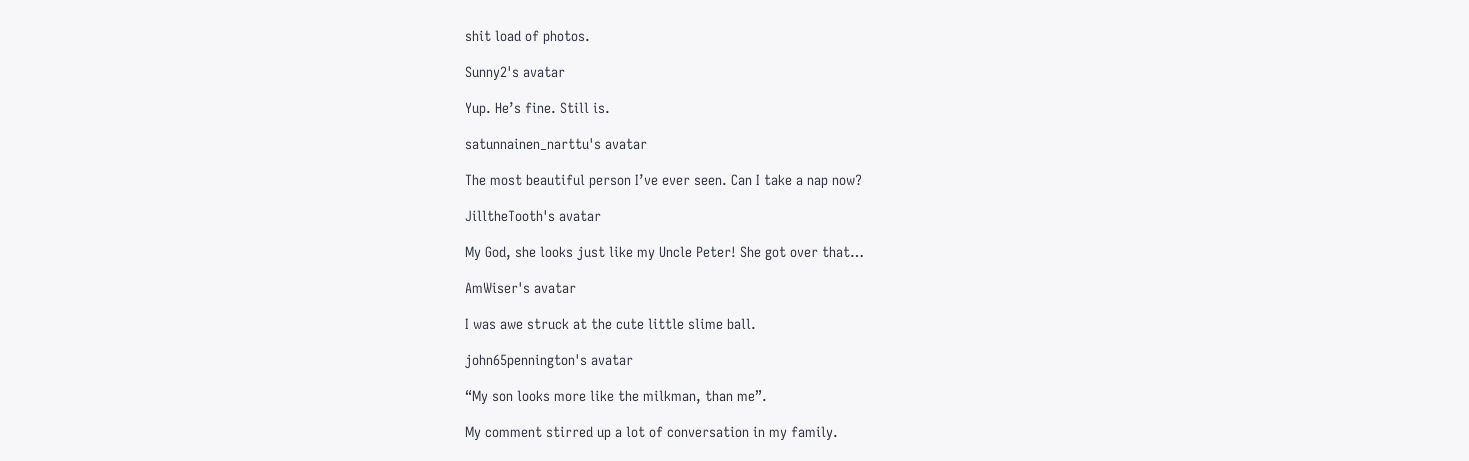shit load of photos.

Sunny2's avatar

Yup. He’s fine. Still is.

satunnainen_narttu's avatar

The most beautiful person I’ve ever seen. Can I take a nap now?

JilltheTooth's avatar

My God, she looks just like my Uncle Peter! She got over that…

AmWiser's avatar

I was awe struck at the cute little slime ball.

john65pennington's avatar

“My son looks more like the milkman, than me”.

My comment stirred up a lot of conversation in my family.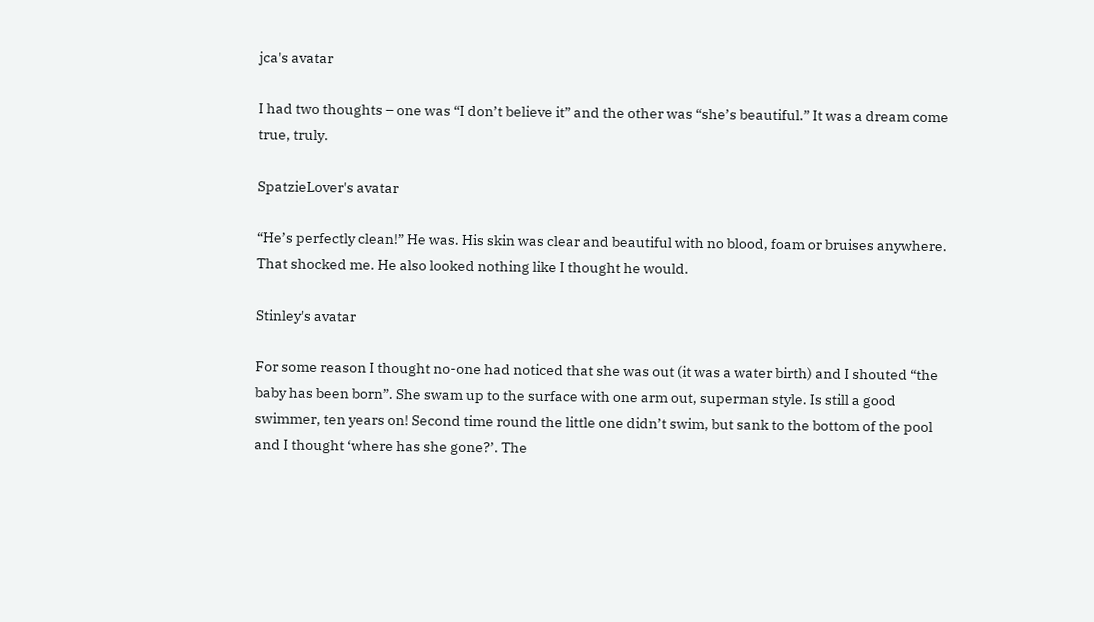jca's avatar

I had two thoughts – one was “I don’t believe it” and the other was “she’s beautiful.” It was a dream come true, truly.

SpatzieLover's avatar

“He’s perfectly clean!” He was. His skin was clear and beautiful with no blood, foam or bruises anywhere. That shocked me. He also looked nothing like I thought he would.

Stinley's avatar

For some reason I thought no-one had noticed that she was out (it was a water birth) and I shouted “the baby has been born”. She swam up to the surface with one arm out, superman style. Is still a good swimmer, ten years on! Second time round the little one didn’t swim, but sank to the bottom of the pool and I thought ‘where has she gone?’. The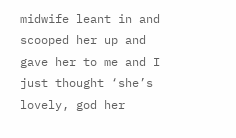midwife leant in and scooped her up and gave her to me and I just thought ‘she’s lovely, god her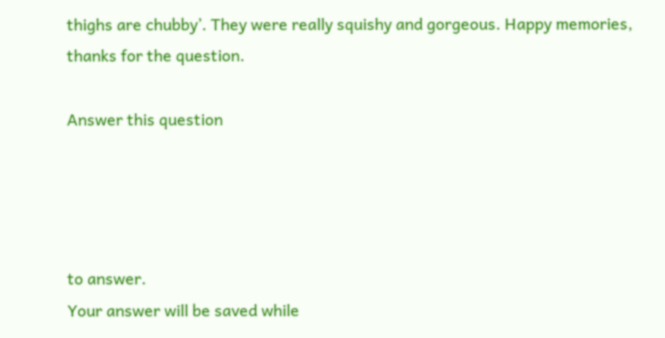thighs are chubby’. They were really squishy and gorgeous. Happy memories, thanks for the question.

Answer this question




to answer.
Your answer will be saved while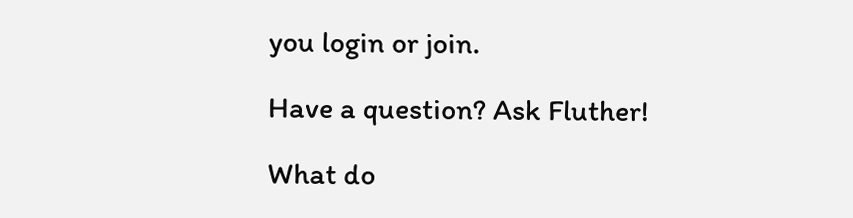you login or join.

Have a question? Ask Fluther!

What do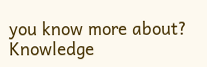you know more about?
Knowledge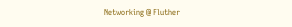Networking @ Fluther